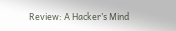Review: A Hacker’s Mind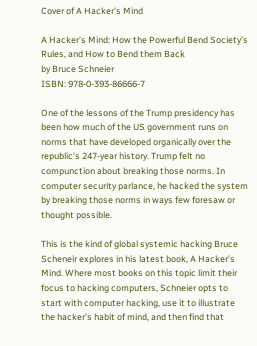Cover of A Hacker's Mind

A Hacker’s Mind: How the Powerful Bend Society’s Rules, and How to Bend them Back
by Bruce Schneier
ISBN: 978-0-393-86666-7

One of the lessons of the Trump presidency has been how much of the US government runs on norms that have developed organically over the republic’s 247-year history. Trump felt no compunction about breaking those norms. In computer security parlance, he hacked the system by breaking those norms in ways few foresaw or thought possible.

This is the kind of global systemic hacking Bruce Scheneir explores in his latest book, A Hacker’s Mind. Where most books on this topic limit their focus to hacking computers, Schneier opts to start with computer hacking, use it to illustrate the hacker’s habit of mind, and then find that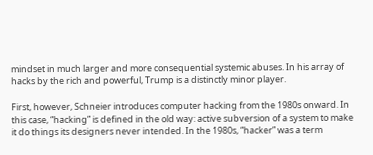mindset in much larger and more consequential systemic abuses. In his array of hacks by the rich and powerful, Trump is a distinctly minor player.

First, however, Schneier introduces computer hacking from the 1980s onward. In this case, “hacking” is defined in the old way: active subversion of a system to make it do things its designers never intended. In the 1980s, “hacker” was a term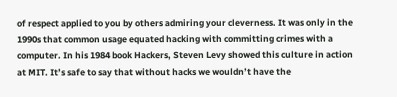of respect applied to you by others admiring your cleverness. It was only in the 1990s that common usage equated hacking with committing crimes with a computer. In his 1984 book Hackers, Steven Levy showed this culture in action at MIT. It’s safe to say that without hacks we wouldn’t have the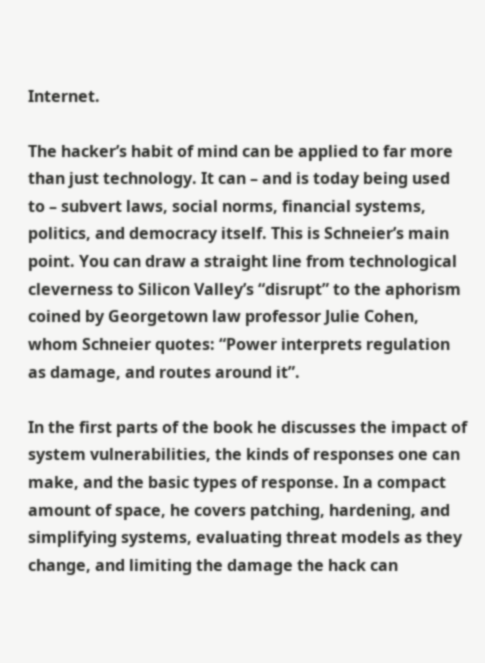Internet.

The hacker’s habit of mind can be applied to far more than just technology. It can – and is today being used to – subvert laws, social norms, financial systems, politics, and democracy itself. This is Schneier’s main point. You can draw a straight line from technological cleverness to Silicon Valley’s “disrupt” to the aphorism coined by Georgetown law professor Julie Cohen, whom Schneier quotes: “Power interprets regulation as damage, and routes around it”.

In the first parts of the book he discusses the impact of system vulnerabilities, the kinds of responses one can make, and the basic types of response. In a compact amount of space, he covers patching, hardening, and simplifying systems, evaluating threat models as they change, and limiting the damage the hack can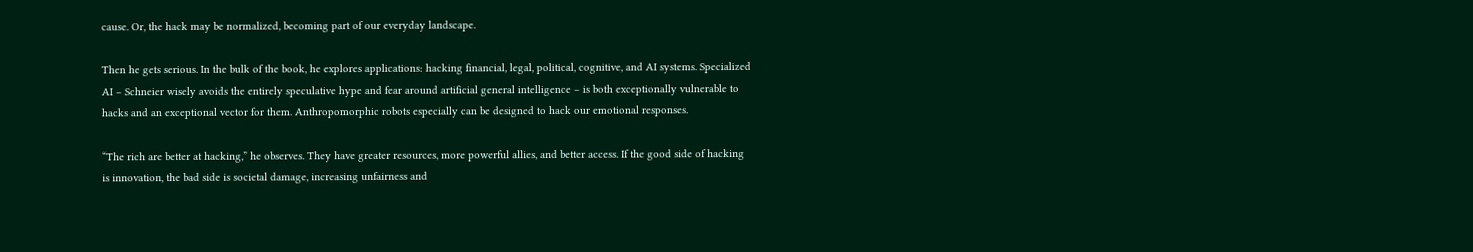cause. Or, the hack may be normalized, becoming part of our everyday landscape.

Then he gets serious. In the bulk of the book, he explores applications: hacking financial, legal, political, cognitive, and AI systems. Specialized AI – Schneier wisely avoids the entirely speculative hype and fear around artificial general intelligence – is both exceptionally vulnerable to hacks and an exceptional vector for them. Anthropomorphic robots especially can be designed to hack our emotional responses.

“The rich are better at hacking,” he observes. They have greater resources, more powerful allies, and better access. If the good side of hacking is innovation, the bad side is societal damage, increasing unfairness and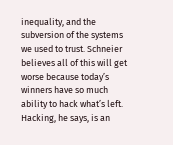inequality, and the subversion of the systems we used to trust. Schneier believes all of this will get worse because today’s winners have so much ability to hack what’s left. Hacking, he says, is an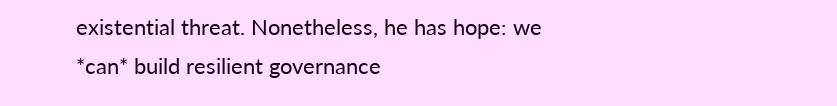existential threat. Nonetheless, he has hope: we *can* build resilient governance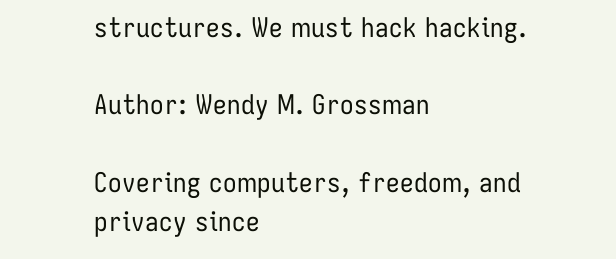structures. We must hack hacking.

Author: Wendy M. Grossman

Covering computers, freedom, and privacy since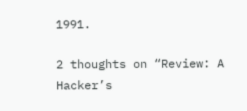1991.

2 thoughts on “Review: A Hacker’s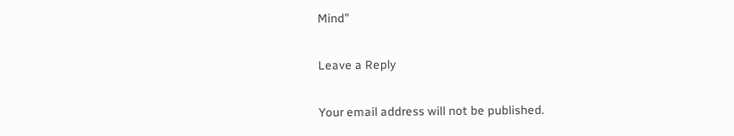Mind”

Leave a Reply

Your email address will not be published.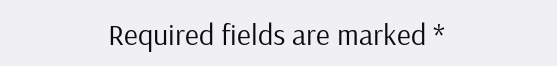Required fields are marked *